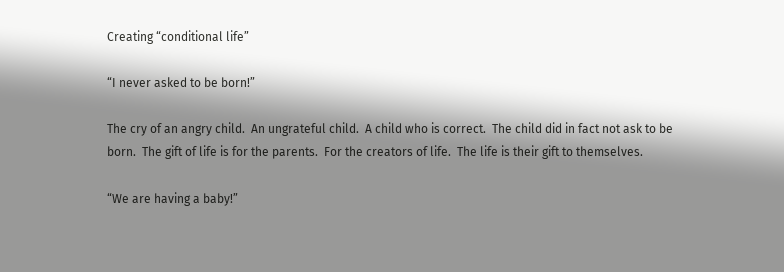Creating “conditional life”

“I never asked to be born!”

The cry of an angry child.  An ungrateful child.  A child who is correct.  The child did in fact not ask to be born.  The gift of life is for the parents.  For the creators of life.  The life is their gift to themselves.

“We are having a baby!”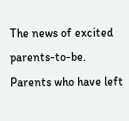The news of excited parents-to-be.  Parents who have left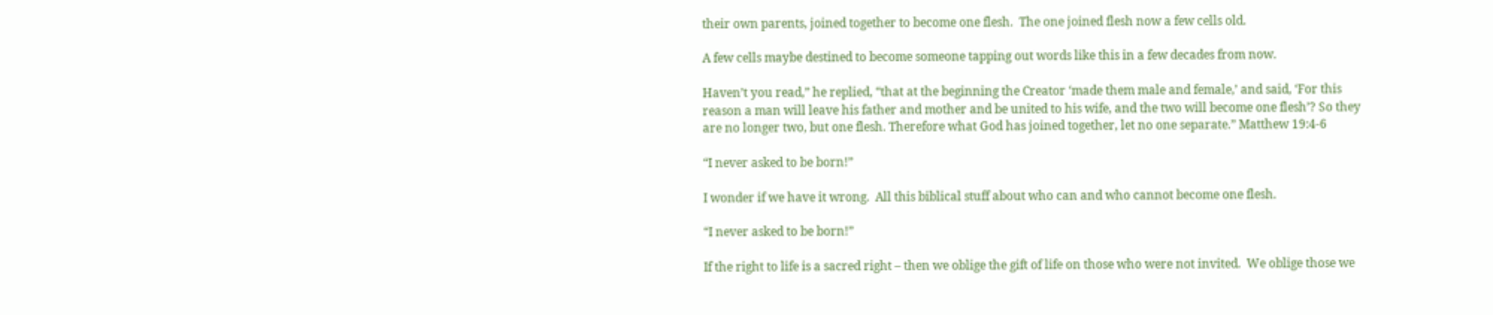their own parents, joined together to become one flesh.  The one joined flesh now a few cells old.

A few cells maybe destined to become someone tapping out words like this in a few decades from now.

Haven’t you read,” he replied, “that at the beginning the Creator ‘made them male and female,’ and said, ‘For this reason a man will leave his father and mother and be united to his wife, and the two will become one flesh’? So they are no longer two, but one flesh. Therefore what God has joined together, let no one separate.” Matthew 19:4-6

“I never asked to be born!”

I wonder if we have it wrong.  All this biblical stuff about who can and who cannot become one flesh.

“I never asked to be born!”

If the right to life is a sacred right – then we oblige the gift of life on those who were not invited.  We oblige those we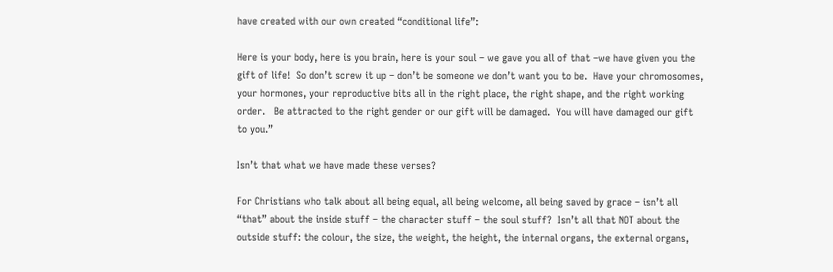have created with our own created “conditional life”:

Here is your body, here is you brain, here is your soul – we gave you all of that –we have given you the gift of life!  So don’t screw it up – don’t be someone we don’t want you to be.  Have your chromosomes, your hormones, your reproductive bits all in the right place, the right shape, and the right working order.   Be attracted to the right gender or our gift will be damaged.  You will have damaged our gift to you.”

Isn’t that what we have made these verses?

For Christians who talk about all being equal, all being welcome, all being saved by grace – isn’t all “that” about the inside stuff – the character stuff – the soul stuff?  Isn’t all that NOT about the outside stuff: the colour, the size, the weight, the height, the internal organs, the external organs,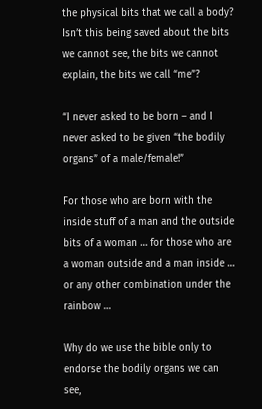the physical bits that we call a body?  Isn’t this being saved about the bits we cannot see, the bits we cannot explain, the bits we call “me”?

“I never asked to be born – and I never asked to be given “the bodily organs” of a male/female!”

For those who are born with the inside stuff of a man and the outside bits of a woman … for those who are a woman outside and a man inside … or any other combination under the rainbow …

Why do we use the bible only to endorse the bodily organs we can see,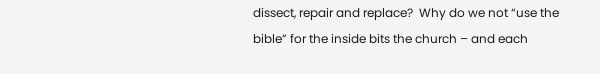dissect, repair and replace?  Why do we not “use the bible” for the inside bits the church – and each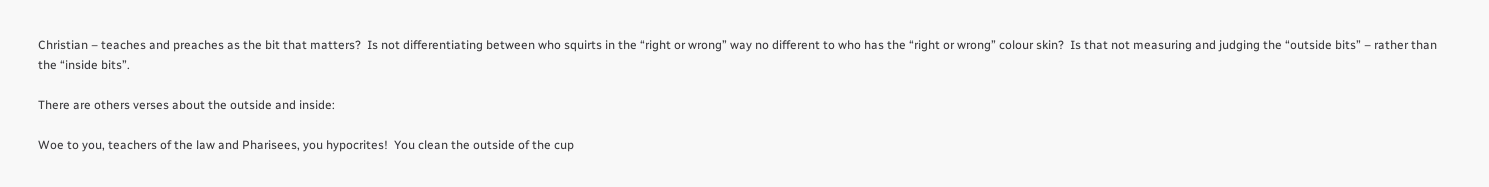Christian – teaches and preaches as the bit that matters?  Is not differentiating between who squirts in the “right or wrong” way no different to who has the “right or wrong” colour skin?  Is that not measuring and judging the “outside bits” – rather than the “inside bits”.

There are others verses about the outside and inside:

Woe to you, teachers of the law and Pharisees, you hypocrites!  You clean the outside of the cup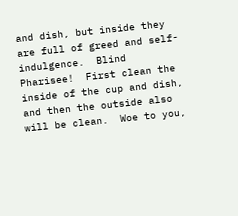and dish, but inside they are full of greed and self-indulgence.  Blind Pharisee!  First clean the inside of the cup and dish, and then the outside also will be clean.  Woe to you,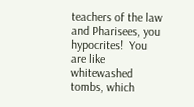teachers of the law and Pharisees, you hypocrites!  You are like whitewashed tombs, which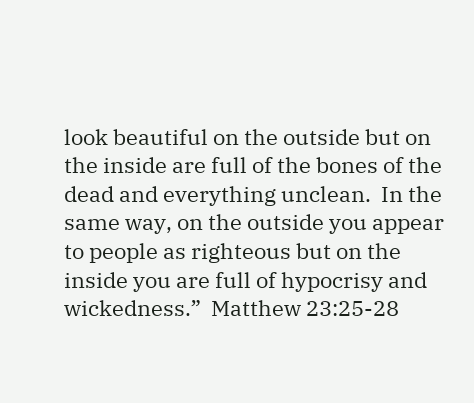look beautiful on the outside but on the inside are full of the bones of the dead and everything unclean.  In the same way, on the outside you appear to people as righteous but on the inside you are full of hypocrisy and wickedness.”  Matthew 23:25-28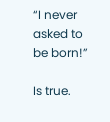“I never asked to be born!”

Is true.